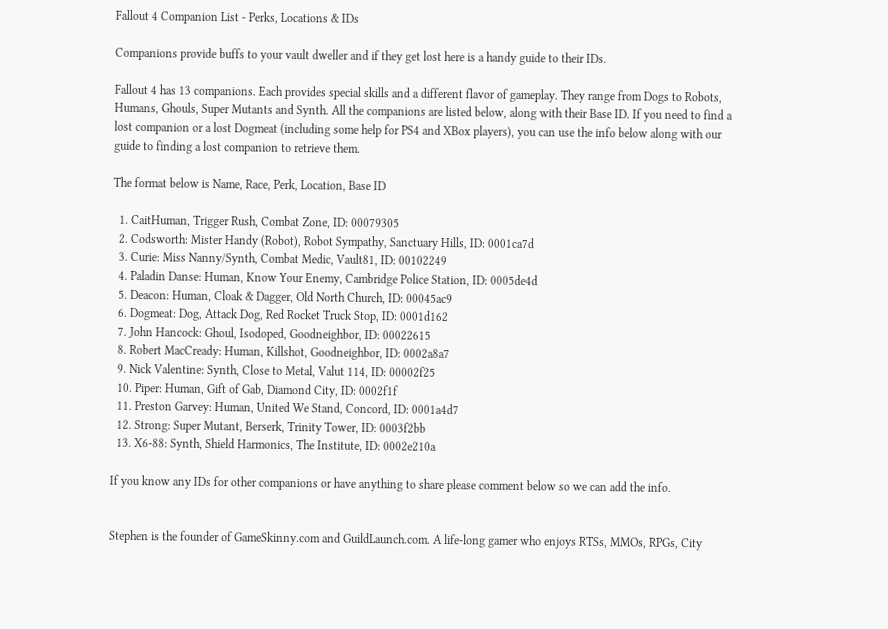Fallout 4 Companion List - Perks, Locations & IDs

Companions provide buffs to your vault dweller and if they get lost here is a handy guide to their IDs.

Fallout 4 has 13 companions. Each provides special skills and a different flavor of gameplay. They range from Dogs to Robots, Humans, Ghouls, Super Mutants and Synth. All the companions are listed below, along with their Base ID. If you need to find a lost companion or a lost Dogmeat (including some help for PS4 and XBox players), you can use the info below along with our guide to finding a lost companion to retrieve them.

The format below is Name, Race, Perk, Location, Base ID

  1. CaitHuman, Trigger Rush, Combat Zone, ID: 00079305
  2. Codsworth: Mister Handy (Robot), Robot Sympathy, Sanctuary Hills, ID: 0001ca7d
  3. Curie: Miss Nanny/Synth, Combat Medic, Vault81, ID: 00102249
  4. Paladin Danse: Human, Know Your Enemy, Cambridge Police Station, ID: 0005de4d
  5. Deacon: Human, Cloak & Dagger, Old North Church, ID: 00045ac9
  6. Dogmeat: Dog, Attack Dog, Red Rocket Truck Stop, ID: 0001d162
  7. John Hancock: Ghoul, Isodoped, Goodneighbor, ID: 00022615
  8. Robert MacCready: Human, Killshot, Goodneighbor, ID: 0002a8a7
  9. Nick Valentine: Synth, Close to Metal, Valut 114, ID: 00002f25
  10. Piper: Human, Gift of Gab, Diamond City, ID: 0002f1f
  11. Preston Garvey: Human, United We Stand, Concord, ID: 0001a4d7
  12. Strong: Super Mutant, Berserk, Trinity Tower, ID: 0003f2bb
  13. X6-88: Synth, Shield Harmonics, The Institute, ID: 0002e210a

If you know any IDs for other companions or have anything to share please comment below so we can add the info.


Stephen is the founder of GameSkinny.com and GuildLaunch.com. A life-long gamer who enjoys RTSs, MMOs, RPGs, City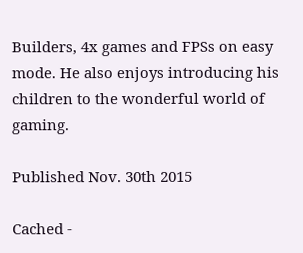Builders, 4x games and FPSs on easy mode. He also enjoys introducing his children to the wonderful world of gaming.

Published Nov. 30th 2015

Cached -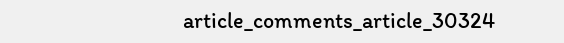article_comments_article_30324